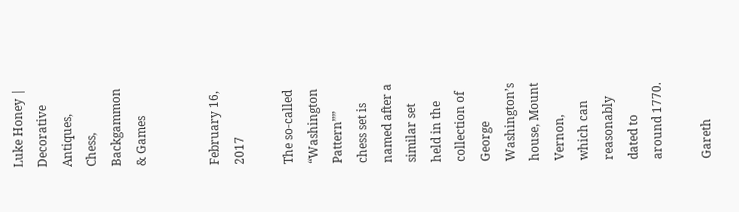Luke Honey | Decorative Antiques, Chess, Backgammon & Games


February 16, 2017

The so-called “Washington Pattern”” chess set is named after a similar set held in the collection of George Washington’s house, Mount Vernon, which can reasonably dated to around 1770.

Gareth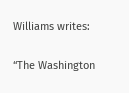Williams writes:

“The Washington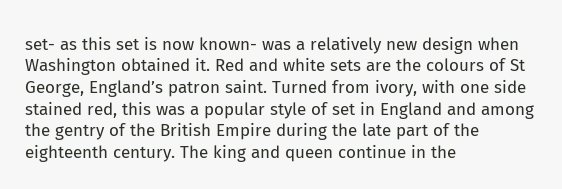set- as this set is now known- was a relatively new design when Washington obtained it. Red and white sets are the colours of St George, England’s patron saint. Turned from ivory, with one side stained red, this was a popular style of set in England and among the gentry of the British Empire during the late part of the eighteenth century. The king and queen continue in the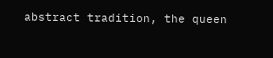abstract tradition, the queen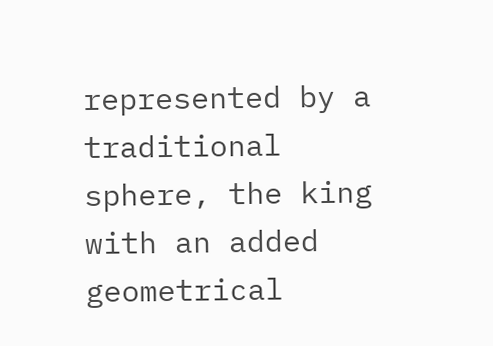represented by a traditional sphere, the king with an added geometrical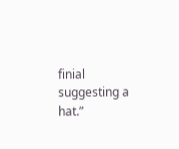finial suggesting a hat.”